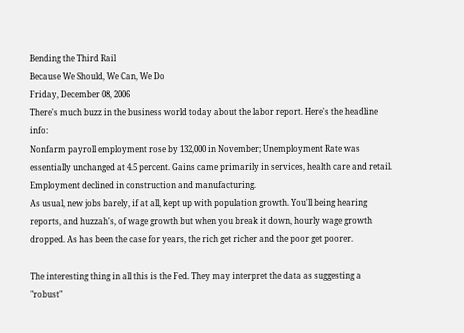Bending the Third Rail
Because We Should, We Can, We Do
Friday, December 08, 2006
There's much buzz in the business world today about the labor report. Here's the headline info:
Nonfarm payroll employment rose by 132,000 in November; Unemployment Rate was essentially unchanged at 4.5 percent. Gains came primarily in services, health care and retail. Employment declined in construction and manufacturing.
As usual, new jobs barely, if at all, kept up with population growth. You'll being hearing reports, and huzzah's, of wage growth but when you break it down, hourly wage growth dropped. As has been the case for years, the rich get richer and the poor get poorer.

The interesting thing in all this is the Fed. They may interpret the data as suggesting a "robust"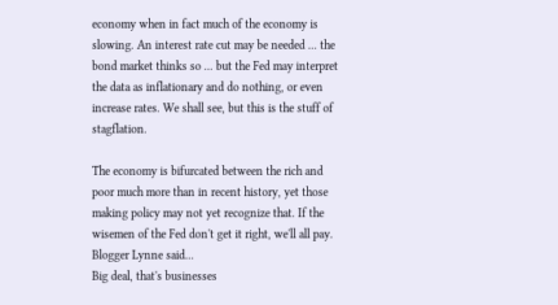economy when in fact much of the economy is slowing. An interest rate cut may be needed ... the bond market thinks so ... but the Fed may interpret the data as inflationary and do nothing, or even increase rates. We shall see, but this is the stuff of stagflation.

The economy is bifurcated between the rich and poor much more than in recent history, yet those making policy may not yet recognize that. If the wisemen of the Fed don't get it right, we'll all pay.
Blogger Lynne said...
Big deal, that's businesses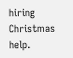hiring Christmas help.